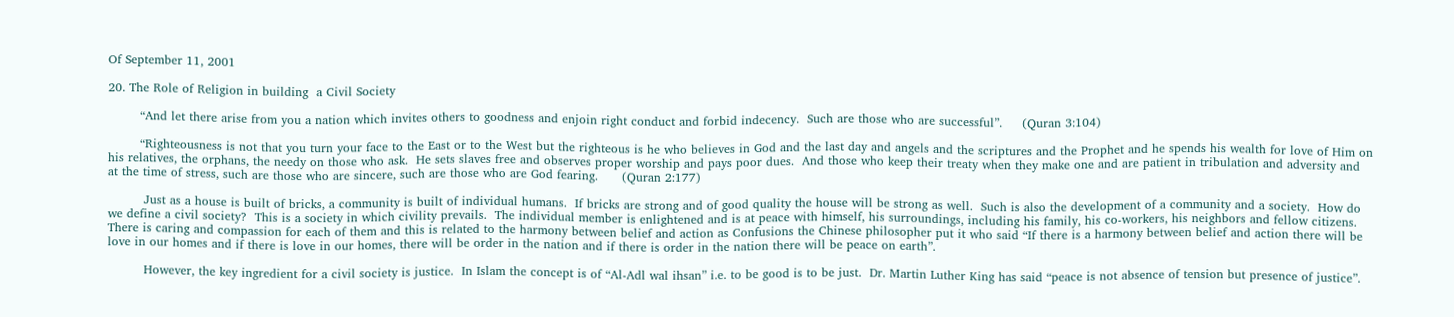Of September 11, 2001

20. The Role of Religion in building  a Civil Society

        “And let there arise from you a nation which invites others to goodness and enjoin right conduct and forbid indecency.  Such are those who are successful”.     (Quran 3:104)

        “Righteousness is not that you turn your face to the East or to the West but the righteous is he who believes in God and the last day and angels and the scriptures and the Prophet and he spends his wealth for love of Him on his relatives, the orphans, the needy on those who ask.  He sets slaves free and observes proper worship and pays poor dues.  And those who keep their treaty when they make one and are patient in tribulation and adversity and at the time of stress, such are those who are sincere, such are those who are God fearing.      (Quran 2:177)

         Just as a house is built of bricks, a community is built of individual humans.  If bricks are strong and of good quality the house will be strong as well.  Such is also the development of a community and a society.  How do we define a civil society?  This is a society in which civility prevails.  The individual member is enlightened and is at peace with himself, his surroundings, including his family, his co-workers, his neighbors and fellow citizens.  There is caring and compassion for each of them and this is related to the harmony between belief and action as Confusions the Chinese philosopher put it who said “If there is a harmony between belief and action there will be love in our homes and if there is love in our homes, there will be order in the nation and if there is order in the nation there will be peace on earth”.

         However, the key ingredient for a civil society is justice.  In Islam the concept is of “Al-Adl wal ihsan” i.e. to be good is to be just.  Dr. Martin Luther King has said “peace is not absence of tension but presence of justice”.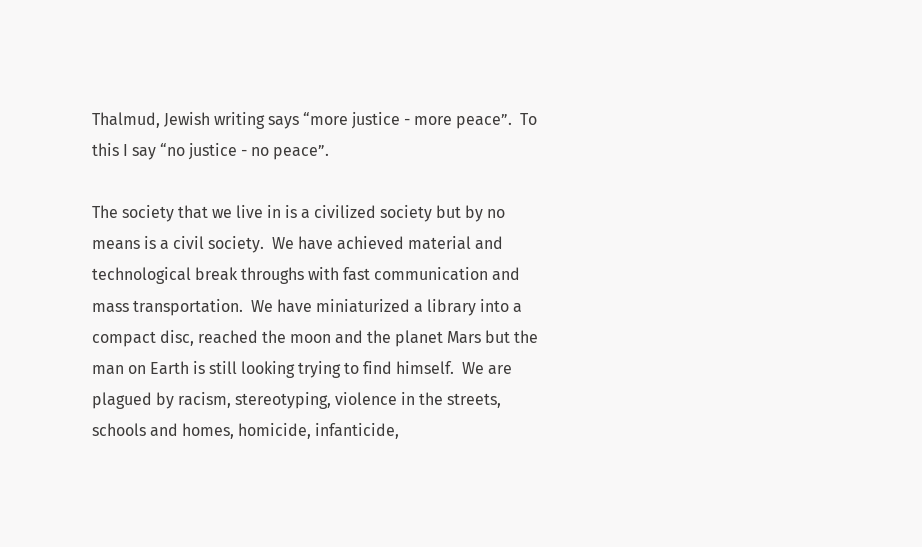Thalmud, Jewish writing says “more justice - more peace”.  To this I say “no justice - no peace”.

The society that we live in is a civilized society but by no means is a civil society.  We have achieved material and technological break throughs with fast communication and mass transportation.  We have miniaturized a library into a compact disc, reached the moon and the planet Mars but the man on Earth is still looking trying to find himself.  We are plagued by racism, stereotyping, violence in the streets, schools and homes, homicide, infanticide,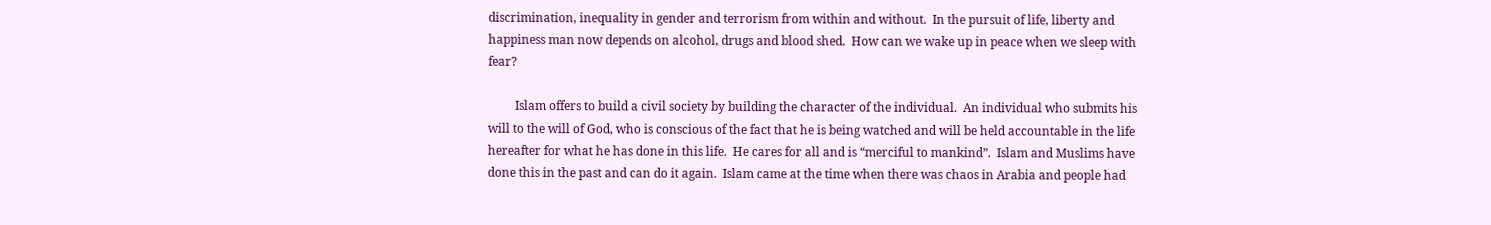discrimination, inequality in gender and terrorism from within and without.  In the pursuit of life, liberty and happiness man now depends on alcohol, drugs and blood shed.  How can we wake up in peace when we sleep with fear?

         Islam offers to build a civil society by building the character of the individual.  An individual who submits his will to the will of God, who is conscious of the fact that he is being watched and will be held accountable in the life hereafter for what he has done in this life.  He cares for all and is “merciful to mankind”.  Islam and Muslims have done this in the past and can do it again.  Islam came at the time when there was chaos in Arabia and people had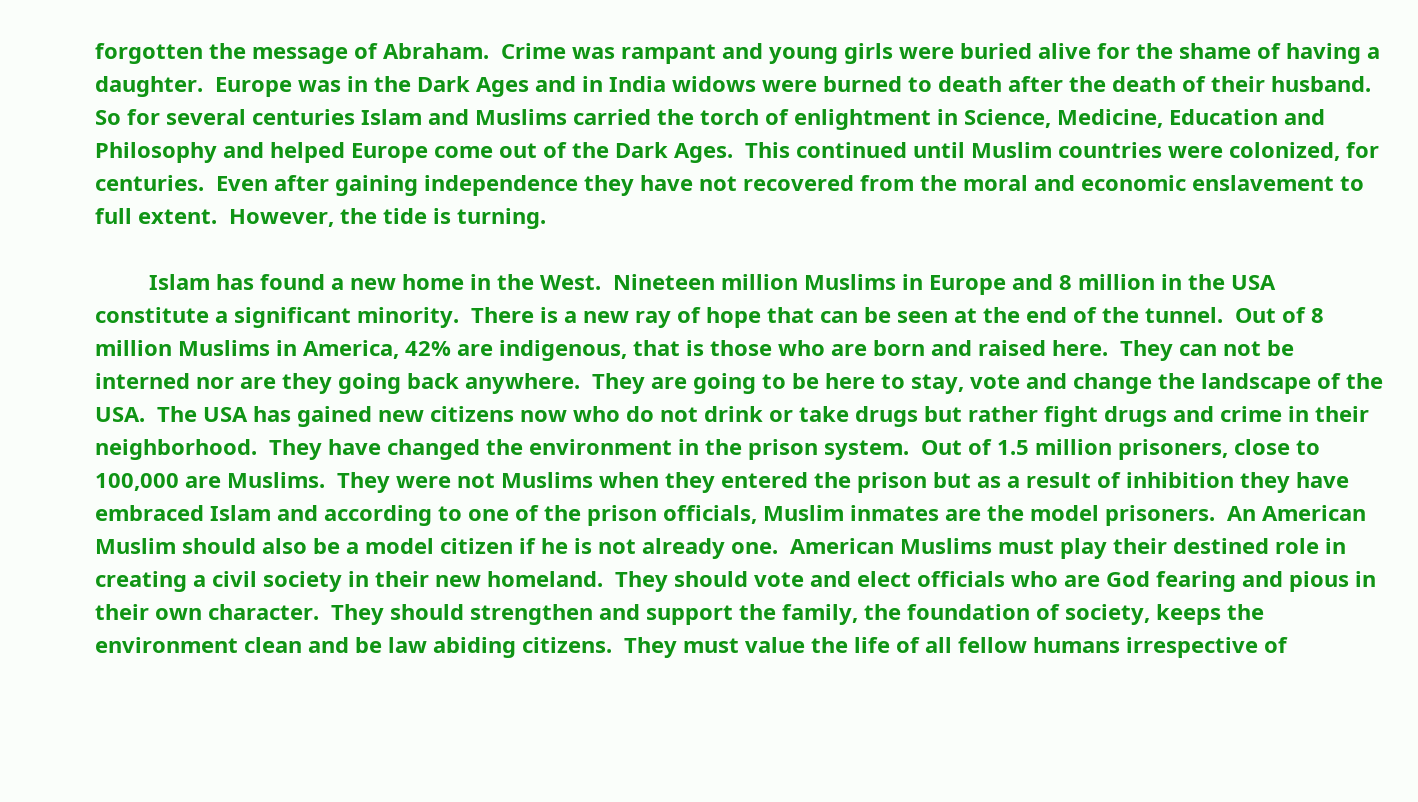forgotten the message of Abraham.  Crime was rampant and young girls were buried alive for the shame of having a daughter.  Europe was in the Dark Ages and in India widows were burned to death after the death of their husband.  So for several centuries Islam and Muslims carried the torch of enlightment in Science, Medicine, Education and Philosophy and helped Europe come out of the Dark Ages.  This continued until Muslim countries were colonized, for centuries.  Even after gaining independence they have not recovered from the moral and economic enslavement to full extent.  However, the tide is turning.

         Islam has found a new home in the West.  Nineteen million Muslims in Europe and 8 million in the USA constitute a significant minority.  There is a new ray of hope that can be seen at the end of the tunnel.  Out of 8 million Muslims in America, 42% are indigenous, that is those who are born and raised here.  They can not be interned nor are they going back anywhere.  They are going to be here to stay, vote and change the landscape of the USA.  The USA has gained new citizens now who do not drink or take drugs but rather fight drugs and crime in their neighborhood.  They have changed the environment in the prison system.  Out of 1.5 million prisoners, close to 100,000 are Muslims.  They were not Muslims when they entered the prison but as a result of inhibition they have embraced Islam and according to one of the prison officials, Muslim inmates are the model prisoners.  An American Muslim should also be a model citizen if he is not already one.  American Muslims must play their destined role in creating a civil society in their new homeland.  They should vote and elect officials who are God fearing and pious in their own character.  They should strengthen and support the family, the foundation of society, keeps the environment clean and be law abiding citizens.  They must value the life of all fellow humans irrespective of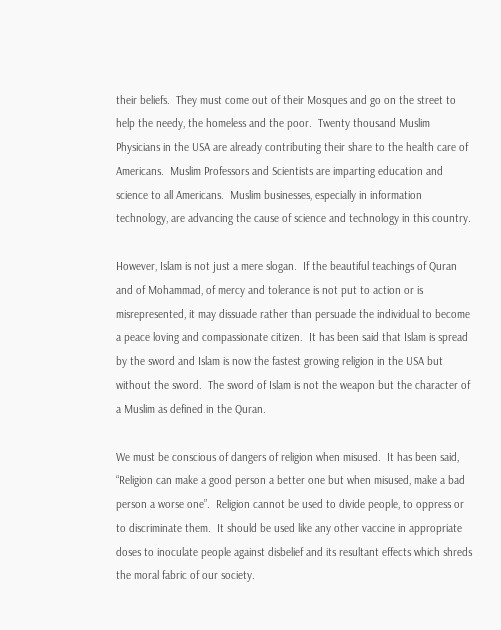their beliefs.  They must come out of their Mosques and go on the street to help the needy, the homeless and the poor.  Twenty thousand Muslim Physicians in the USA are already contributing their share to the health care of Americans.  Muslim Professors and Scientists are imparting education and science to all Americans.  Muslim businesses, especially in information technology, are advancing the cause of science and technology in this country.

However, Islam is not just a mere slogan.  If the beautiful teachings of Quran and of Mohammad, of mercy and tolerance is not put to action or is misrepresented, it may dissuade rather than persuade the individual to become a peace loving and compassionate citizen.  It has been said that Islam is spread by the sword and Islam is now the fastest growing religion in the USA but without the sword.  The sword of Islam is not the weapon but the character of a Muslim as defined in the Quran.

We must be conscious of dangers of religion when misused.  It has been said, “Religion can make a good person a better one but when misused, make a bad person a worse one”.  Religion cannot be used to divide people, to oppress or to discriminate them.  It should be used like any other vaccine in appropriate doses to inoculate people against disbelief and its resultant effects which shreds the moral fabric of our society.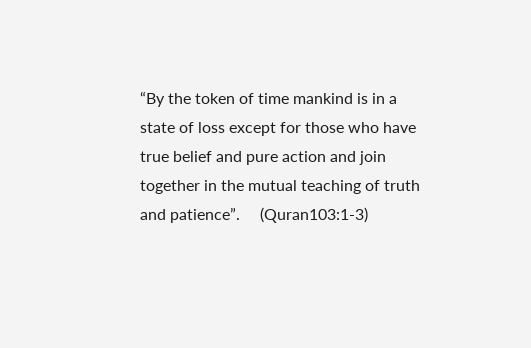“By the token of time mankind is in a state of loss except for those who have true belief and pure action and join together in the mutual teaching of truth and patience”.     (Quran103:1-3)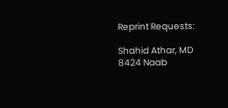Reprint Requests:

Shahid Athar, MD
8424 Naab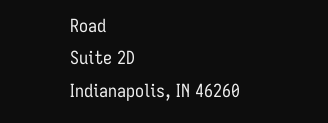Road
Suite 2D
Indianapolis, IN 46260